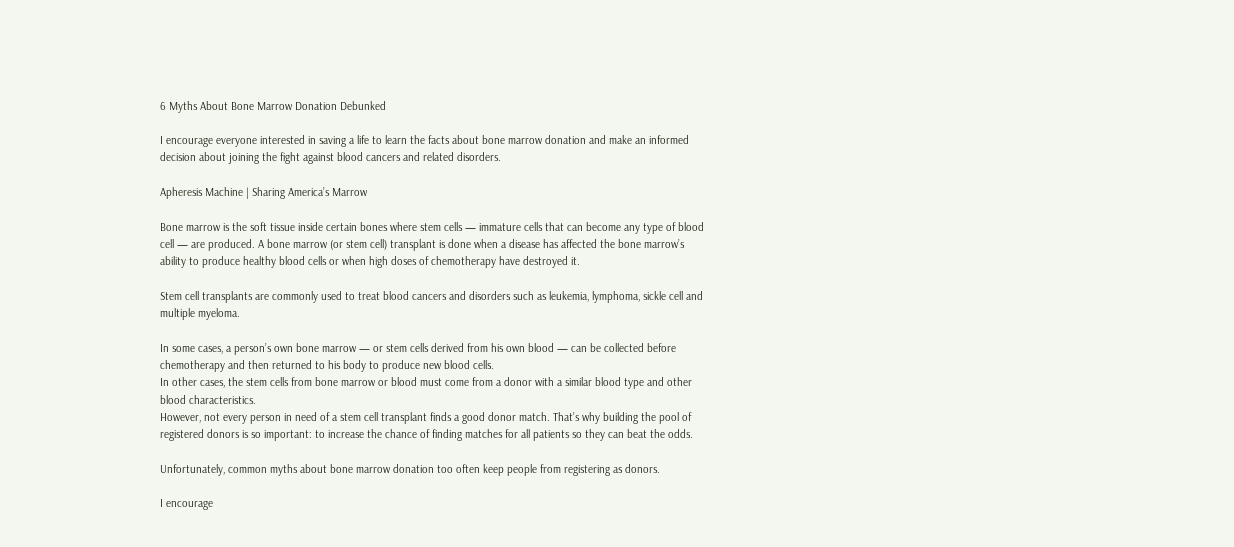6 Myths About Bone Marrow Donation Debunked

I encourage everyone interested in saving a life to learn the facts about bone marrow donation and make an informed decision about joining the fight against blood cancers and related disorders.

Apheresis Machine | Sharing America’s Marrow

Bone marrow is the soft tissue inside certain bones where stem cells — immature cells that can become any type of blood cell — are produced. A bone marrow (or stem cell) transplant is done when a disease has affected the bone marrow’s ability to produce healthy blood cells or when high doses of chemotherapy have destroyed it.

Stem cell transplants are commonly used to treat blood cancers and disorders such as leukemia, lymphoma, sickle cell and multiple myeloma.

In some cases, a person’s own bone marrow — or stem cells derived from his own blood — can be collected before chemotherapy and then returned to his body to produce new blood cells.
In other cases, the stem cells from bone marrow or blood must come from a donor with a similar blood type and other blood characteristics.
However, not every person in need of a stem cell transplant finds a good donor match. That’s why building the pool of registered donors is so important: to increase the chance of finding matches for all patients so they can beat the odds.

Unfortunately, common myths about bone marrow donation too often keep people from registering as donors.

I encourage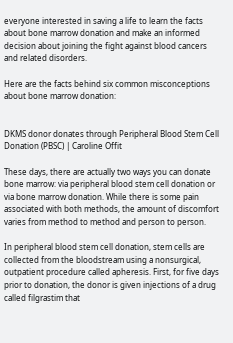everyone interested in saving a life to learn the facts about bone marrow donation and make an informed decision about joining the fight against blood cancers and related disorders.

Here are the facts behind six common misconceptions about bone marrow donation:


DKMS donor donates through Peripheral Blood Stem Cell Donation (PBSC) | Caroline Offit

These days, there are actually two ways you can donate bone marrow: via peripheral blood stem cell donation or via bone marrow donation. While there is some pain associated with both methods, the amount of discomfort varies from method to method and person to person.

In peripheral blood stem cell donation, stem cells are collected from the bloodstream using a nonsurgical, outpatient procedure called apheresis. First, for five days prior to donation, the donor is given injections of a drug called filgrastim that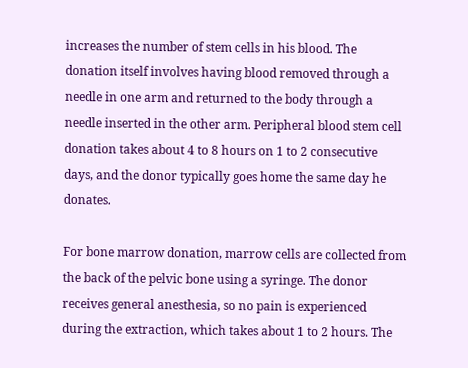increases the number of stem cells in his blood. The donation itself involves having blood removed through a needle in one arm and returned to the body through a needle inserted in the other arm. Peripheral blood stem cell donation takes about 4 to 8 hours on 1 to 2 consecutive days, and the donor typically goes home the same day he donates.

For bone marrow donation, marrow cells are collected from the back of the pelvic bone using a syringe. The donor receives general anesthesia, so no pain is experienced during the extraction, which takes about 1 to 2 hours. The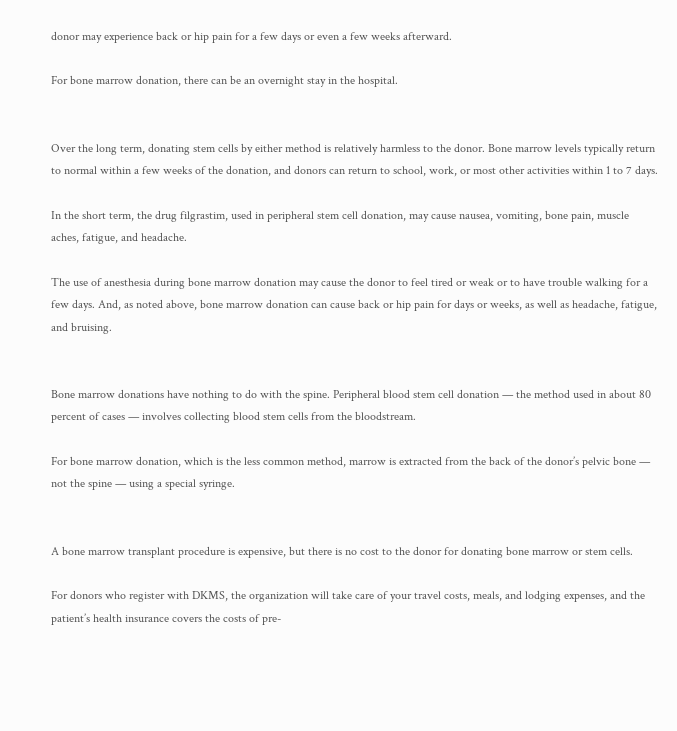donor may experience back or hip pain for a few days or even a few weeks afterward.

For bone marrow donation, there can be an overnight stay in the hospital.


Over the long term, donating stem cells by either method is relatively harmless to the donor. Bone marrow levels typically return to normal within a few weeks of the donation, and donors can return to school, work, or most other activities within 1 to 7 days.

In the short term, the drug filgrastim, used in peripheral stem cell donation, may cause nausea, vomiting, bone pain, muscle aches, fatigue, and headache.

The use of anesthesia during bone marrow donation may cause the donor to feel tired or weak or to have trouble walking for a few days. And, as noted above, bone marrow donation can cause back or hip pain for days or weeks, as well as headache, fatigue, and bruising.


Bone marrow donations have nothing to do with the spine. Peripheral blood stem cell donation — the method used in about 80 percent of cases — involves collecting blood stem cells from the bloodstream.

For bone marrow donation, which is the less common method, marrow is extracted from the back of the donor’s pelvic bone — not the spine — using a special syringe.


A bone marrow transplant procedure is expensive, but there is no cost to the donor for donating bone marrow or stem cells.

For donors who register with DKMS, the organization will take care of your travel costs, meals, and lodging expenses, and the patient’s health insurance covers the costs of pre-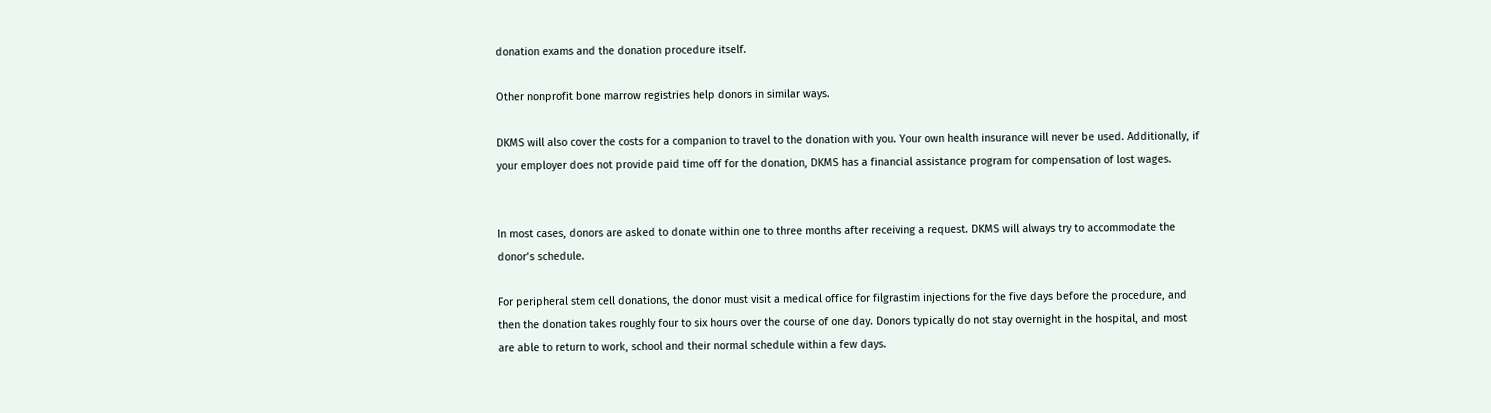donation exams and the donation procedure itself.

Other nonprofit bone marrow registries help donors in similar ways.

DKMS will also cover the costs for a companion to travel to the donation with you. Your own health insurance will never be used. Additionally, if your employer does not provide paid time off for the donation, DKMS has a financial assistance program for compensation of lost wages.


In most cases, donors are asked to donate within one to three months after receiving a request. DKMS will always try to accommodate the donor’s schedule.

For peripheral stem cell donations, the donor must visit a medical office for filgrastim injections for the five days before the procedure, and then the donation takes roughly four to six hours over the course of one day. Donors typically do not stay overnight in the hospital, and most are able to return to work, school and their normal schedule within a few days.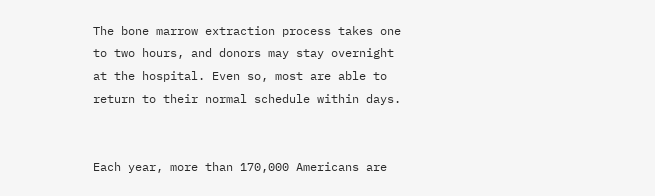The bone marrow extraction process takes one to two hours, and donors may stay overnight at the hospital. Even so, most are able to return to their normal schedule within days.


Each year, more than 170,000 Americans are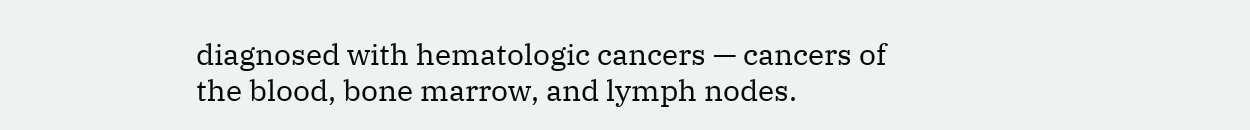diagnosed with hematologic cancers — cancers of the blood, bone marrow, and lymph nodes.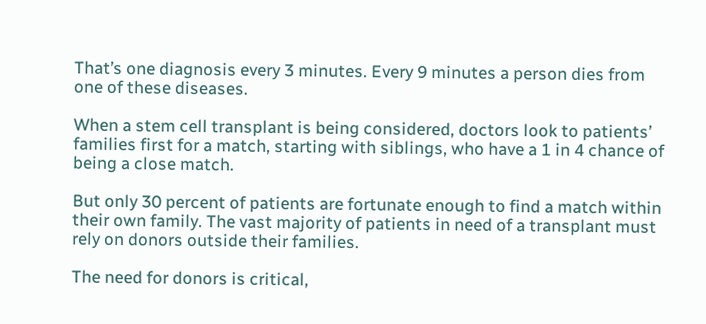That’s one diagnosis every 3 minutes. Every 9 minutes a person dies from one of these diseases.

When a stem cell transplant is being considered, doctors look to patients’ families first for a match, starting with siblings, who have a 1 in 4 chance of being a close match.

But only 30 percent of patients are fortunate enough to find a match within their own family. The vast majority of patients in need of a transplant must rely on donors outside their families.

The need for donors is critical,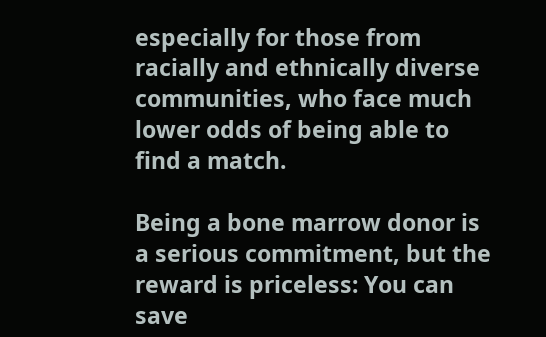especially for those from racially and ethnically diverse communities, who face much lower odds of being able to find a match.

Being a bone marrow donor is a serious commitment, but the reward is priceless: You can save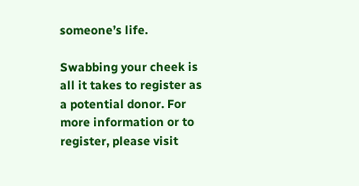someone’s life.

Swabbing your cheek is all it takes to register as a potential donor. For more information or to register, please visit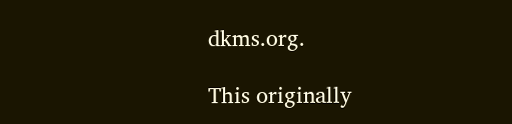dkms.org.

This originally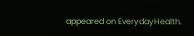appeared on EverydayHealth.